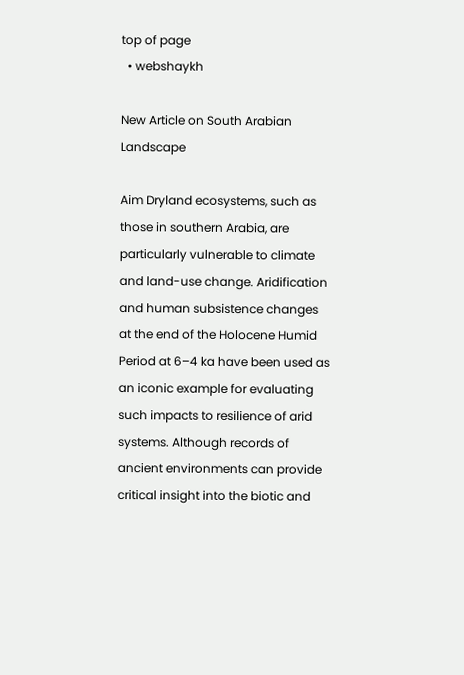top of page
  • webshaykh

New Article on South Arabian Landscape

Aim Dryland ecosystems, such as those in southern Arabia, are particularly vulnerable to climate and land-use change. Aridification and human subsistence changes at the end of the Holocene Humid Period at 6–4 ka have been used as an iconic example for evaluating such impacts to resilience of arid systems. Although records of ancient environments can provide critical insight into the biotic and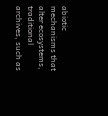abiotic mechanisms that alter ecosystems, traditional archives, such as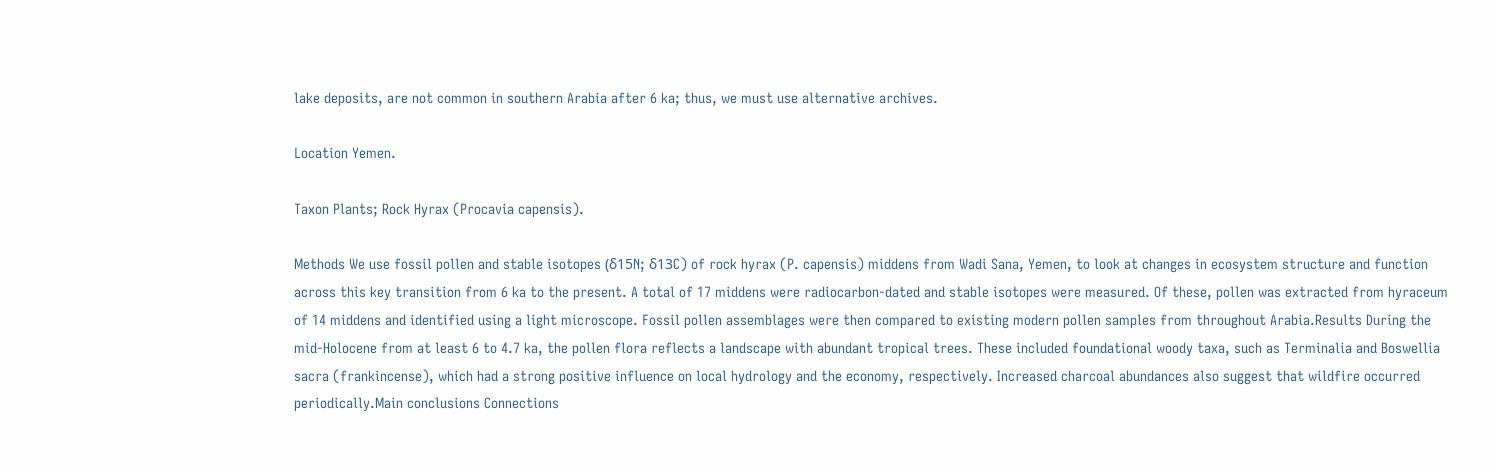lake deposits, are not common in southern Arabia after 6 ka; thus, we must use alternative archives.

Location Yemen.

Taxon Plants; Rock Hyrax (Procavia capensis).

Methods We use fossil pollen and stable isotopes (δ15N; δ13C) of rock hyrax (P. capensis) middens from Wadi Sana, Yemen, to look at changes in ecosystem structure and function across this key transition from 6 ka to the present. A total of 17 middens were radiocarbon-dated and stable isotopes were measured. Of these, pollen was extracted from hyraceum of 14 middens and identified using a light microscope. Fossil pollen assemblages were then compared to existing modern pollen samples from throughout Arabia.Results During the mid-Holocene from at least 6 to 4.7 ka, the pollen flora reflects a landscape with abundant tropical trees. These included foundational woody taxa, such as Terminalia and Boswellia sacra (frankincense), which had a strong positive influence on local hydrology and the economy, respectively. Increased charcoal abundances also suggest that wildfire occurred periodically.Main conclusions Connections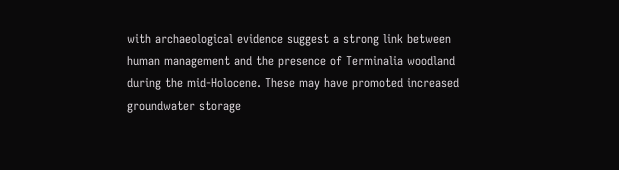with archaeological evidence suggest a strong link between human management and the presence of Terminalia woodland during the mid-Holocene. These may have promoted increased groundwater storage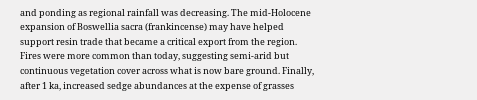and ponding as regional rainfall was decreasing. The mid-Holocene expansion of Boswellia sacra (frankincense) may have helped support resin trade that became a critical export from the region. Fires were more common than today, suggesting semi-arid but continuous vegetation cover across what is now bare ground. Finally, after 1 ka, increased sedge abundances at the expense of grasses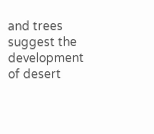and trees suggest the development of desert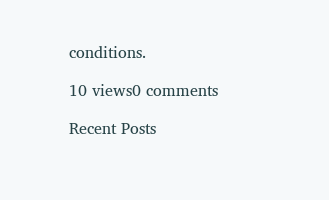conditions.

10 views0 comments

Recent Posts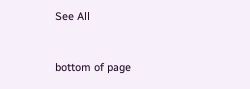See All


bottom of page